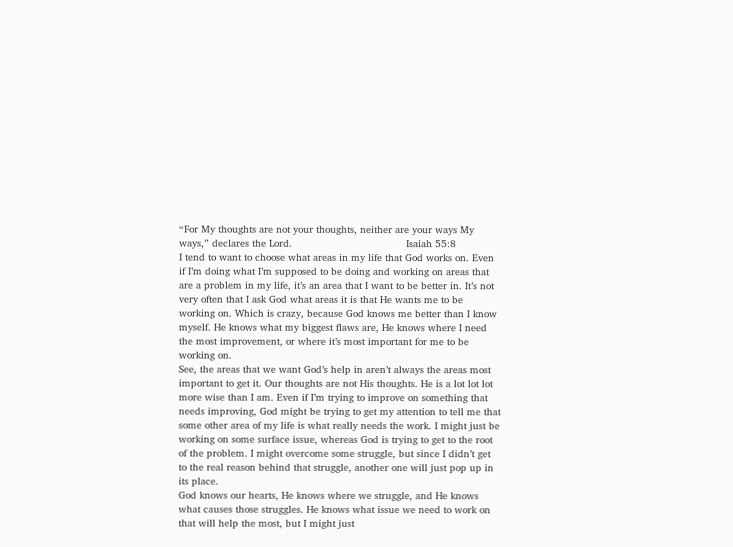“For My thoughts are not your thoughts, neither are your ways My ways,” declares the Lord.                                      Isaiah 55:8
I tend to want to choose what areas in my life that God works on. Even if I’m doing what I’m supposed to be doing and working on areas that are a problem in my life, it’s an area that I want to be better in. It’s not very often that I ask God what areas it is that He wants me to be working on. Which is crazy, because God knows me better than I know myself. He knows what my biggest flaws are, He knows where I need the most improvement, or where it’s most important for me to be working on.
See, the areas that we want God’s help in aren’t always the areas most important to get it. Our thoughts are not His thoughts. He is a lot lot lot more wise than I am. Even if I’m trying to improve on something that needs improving, God might be trying to get my attention to tell me that some other area of my life is what really needs the work. I might just be working on some surface issue, whereas God is trying to get to the root of the problem. I might overcome some struggle, but since I didn’t get to the real reason behind that struggle, another one will just pop up in its place.
God knows our hearts, He knows where we struggle, and He knows what causes those struggles. He knows what issue we need to work on that will help the most, but I might just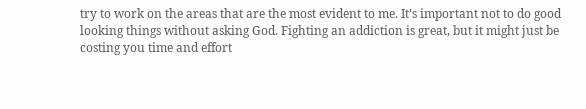try to work on the areas that are the most evident to me. It’s important not to do good looking things without asking God. Fighting an addiction is great, but it might just be costing you time and effort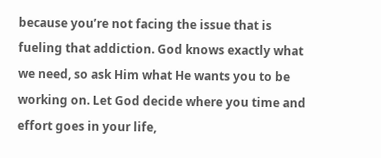because you’re not facing the issue that is fueling that addiction. God knows exactly what we need, so ask Him what He wants you to be working on. Let God decide where you time and effort goes in your life,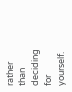rather than deciding for yourself.